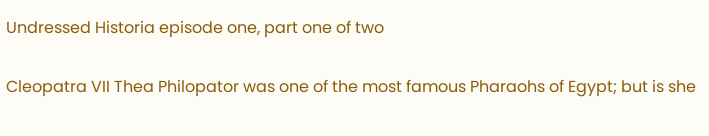Undressed Historia episode one, part one of two

Cleopatra VII Thea Philopator was one of the most famous Pharaohs of Egypt; but is she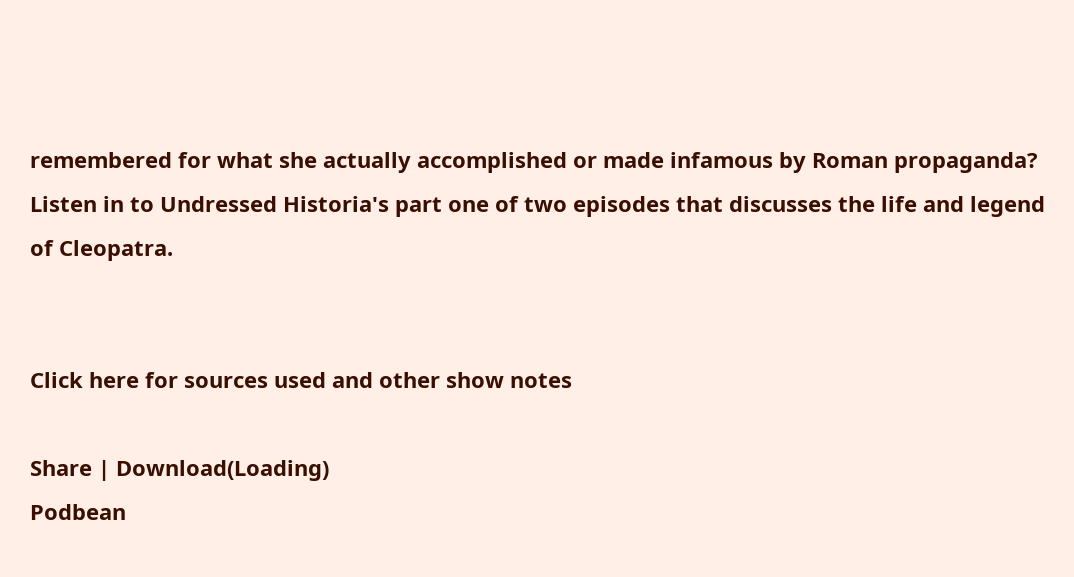remembered for what she actually accomplished or made infamous by Roman propaganda? Listen in to Undressed Historia's part one of two episodes that discusses the life and legend of Cleopatra.


Click here for sources used and other show notes

Share | Download(Loading)
Podbean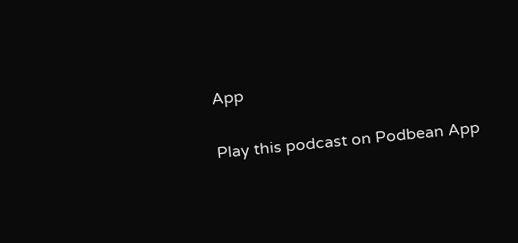App

Play this podcast on Podbean App